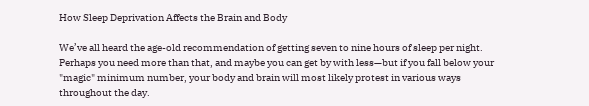How Sleep Deprivation Affects the Brain and Body

We’ve all heard the age-old recommendation of getting seven to nine hours of sleep per night. Perhaps you need more than that, and maybe you can get by with less—but if you fall below your "magic" minimum number, your body and brain will most likely protest in various ways throughout the day.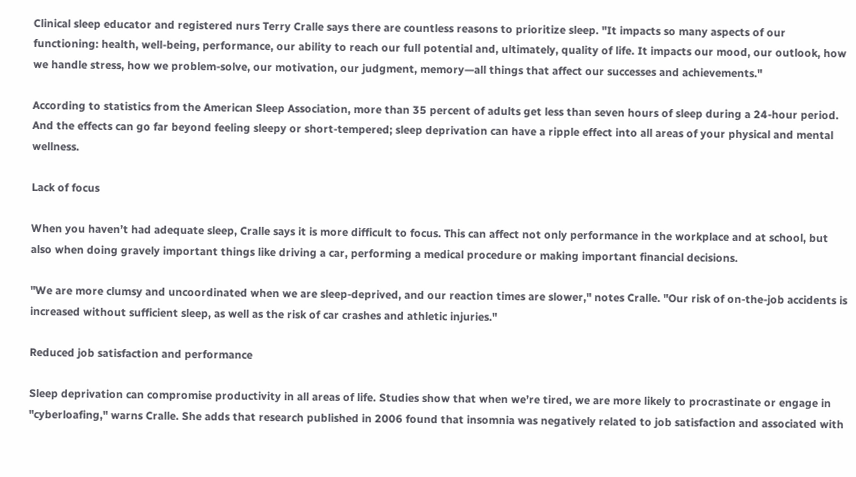Clinical sleep educator and registered nurs Terry Cralle says there are countless reasons to prioritize sleep. "It impacts so many aspects of our functioning: health, well-being, performance, our ability to reach our full potential and, ultimately, quality of life. It impacts our mood, our outlook, how we handle stress, how we problem-solve, our motivation, our judgment, memory—all things that affect our successes and achievements."

According to statistics from the American Sleep Association, more than 35 percent of adults get less than seven hours of sleep during a 24-hour period. And the effects can go far beyond feeling sleepy or short-tempered; sleep deprivation can have a ripple effect into all areas of your physical and mental wellness.

Lack of focus

When you haven’t had adequate sleep, Cralle says it is more difficult to focus. This can affect not only performance in the workplace and at school, but also when doing gravely important things like driving a car, performing a medical procedure or making important financial decisions.

"We are more clumsy and uncoordinated when we are sleep-deprived, and our reaction times are slower," notes Cralle. "Our risk of on-the-job accidents is increased without sufficient sleep, as well as the risk of car crashes and athletic injuries."

Reduced job satisfaction and performance

Sleep deprivation can compromise productivity in all areas of life. Studies show that when we’re tired, we are more likely to procrastinate or engage in "cyberloafing," warns Cralle. She adds that research published in 2006 found that insomnia was negatively related to job satisfaction and associated with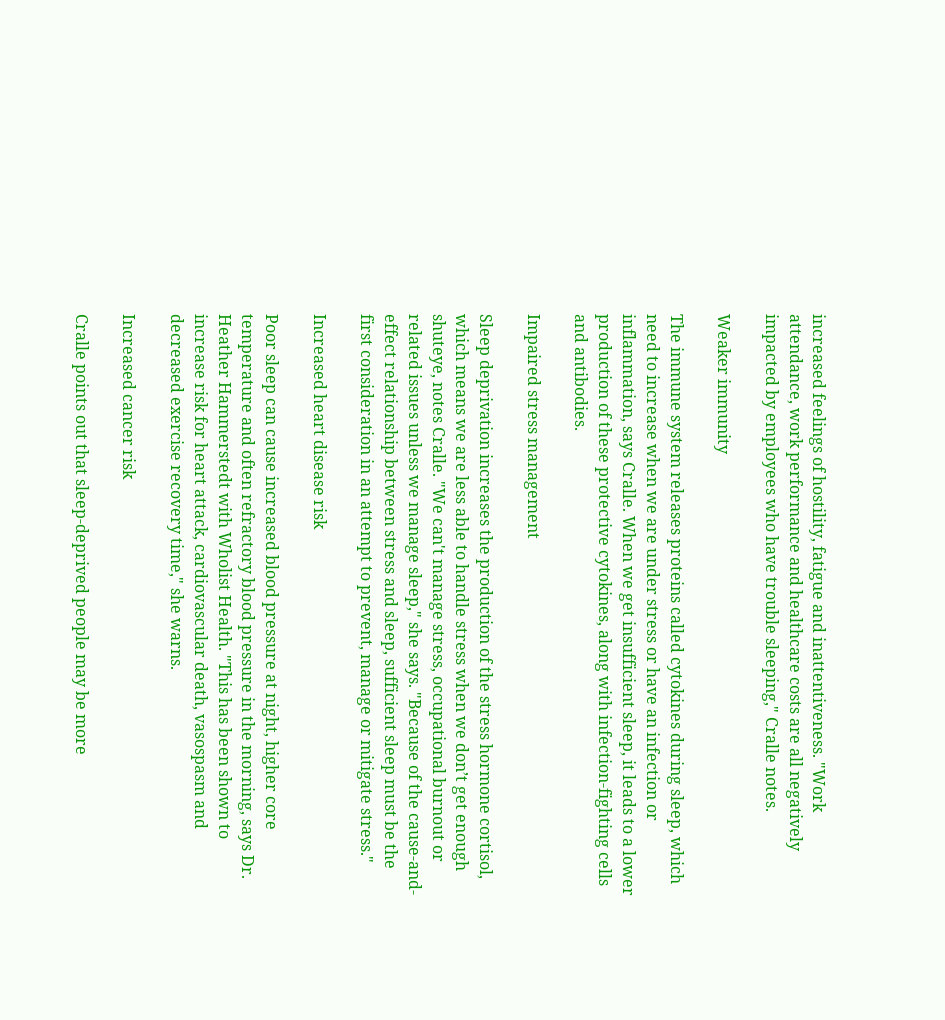increased feelings of hostility, fatigue and inattentiveness. "Work attendance, work performance and healthcare costs are all negatively impacted by employees who have trouble sleeping," Cralle notes.

Weaker immunity

The immune system releases proteins called cytokines during sleep, which need to increase when we are under stress or have an infection or inflammation, says Cralle. When we get insufficient sleep, it leads to a lower production of these protective cytokines, along with infection-fighting cells and antibodies.

Impaired stress management

Sleep deprivation increases the production of the stress hormone cortisol, which means we are less able to handle stress when we don’t get enough shuteye, notes Cralle. "We can't manage stress, occupational burnout or related issues unless we manage sleep," she says. "Because of the cause-and-effect relationship between stress and sleep, sufficient sleep must be the first consideration in an attempt to prevent, manage or mitigate stress."

Increased heart disease risk

Poor sleep can cause increased blood pressure at night, higher core temperature and often refractory blood pressure in the morning, says Dr. Heather Hammerstedt with Wholist Health. "This has been shown to increase risk for heart attack, cardiovascular death, vasospasm and decreased exercise recovery time," she warns.

Increased cancer risk

Cralle points out that sleep-deprived people may be more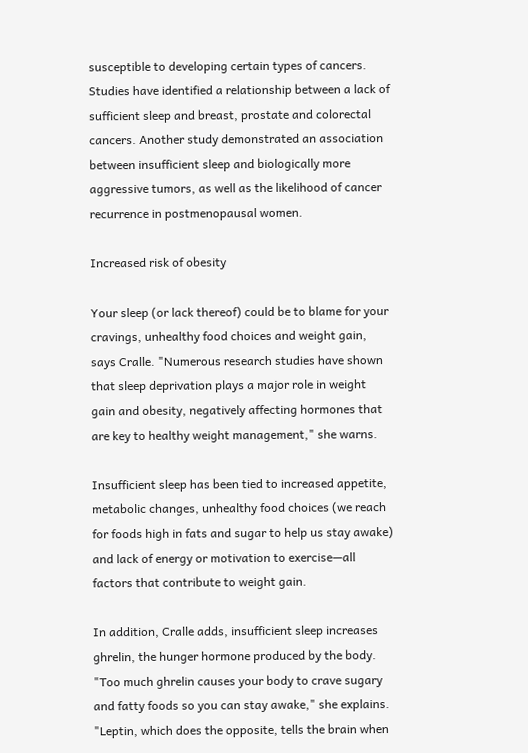susceptible to developing certain types of cancers. Studies have identified a relationship between a lack of sufficient sleep and breast, prostate and colorectal cancers. Another study demonstrated an association between insufficient sleep and biologically more aggressive tumors, as well as the likelihood of cancer recurrence in postmenopausal women.

Increased risk of obesity

Your sleep (or lack thereof) could be to blame for your cravings, unhealthy food choices and weight gain, says Cralle. "Numerous research studies have shown that sleep deprivation plays a major role in weight gain and obesity, negatively affecting hormones that are key to healthy weight management," she warns.

Insufficient sleep has been tied to increased appetite, metabolic changes, unhealthy food choices (we reach for foods high in fats and sugar to help us stay awake) and lack of energy or motivation to exercise—all factors that contribute to weight gain.

In addition, Cralle adds, insufficient sleep increases ghrelin, the hunger hormone produced by the body. "Too much ghrelin causes your body to crave sugary and fatty foods so you can stay awake," she explains. "Leptin, which does the opposite, tells the brain when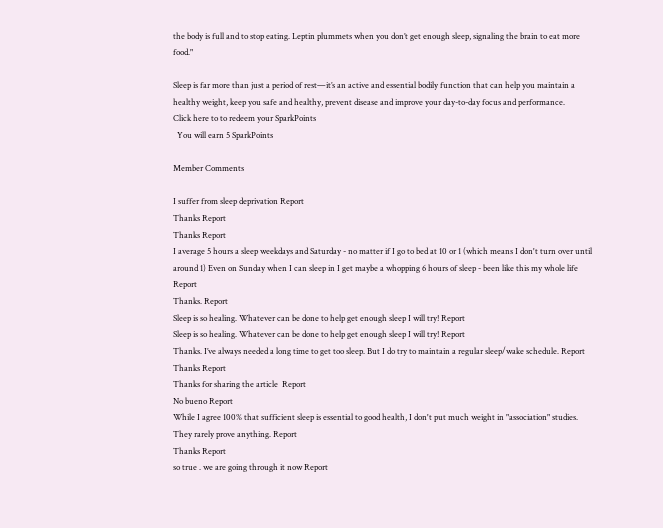the body is full and to stop eating. Leptin plummets when you don’t get enough sleep, signaling the brain to eat more food."

Sleep is far more than just a period of rest—it’s an active and essential bodily function that can help you maintain a healthy weight, keep you safe and healthy, prevent disease and improve your day-to-day focus and performance.
Click here to to redeem your SparkPoints
  You will earn 5 SparkPoints

Member Comments

I suffer from sleep deprivation Report
Thanks Report
Thanks Report
I average 5 hours a sleep weekdays and Saturday - no matter if I go to bed at 10 or 1 (which means I don't turn over until around 1) Even on Sunday when I can sleep in I get maybe a whopping 6 hours of sleep - been like this my whole life Report
Thanks. Report
Sleep is so healing. Whatever can be done to help get enough sleep I will try! Report
Sleep is so healing. Whatever can be done to help get enough sleep I will try! Report
Thanks. I’ve always needed a long time to get too sleep. But I do try to maintain a regular sleep/wake schedule. Report
Thanks Report
Thanks for sharing the article  Report
No bueno Report
While I agree 100% that sufficient sleep is essential to good health, I don't put much weight in "association" studies. They rarely prove anything. Report
Thanks Report
so true . we are going through it now Report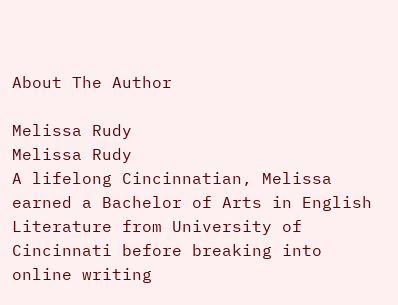About The Author

Melissa Rudy
Melissa Rudy
A lifelong Cincinnatian, Melissa earned a Bachelor of Arts in English Literature from University of Cincinnati before breaking into online writing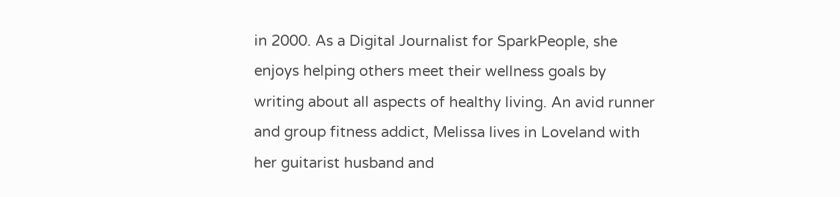in 2000. As a Digital Journalist for SparkPeople, she enjoys helping others meet their wellness goals by writing about all aspects of healthy living. An avid runner and group fitness addict, Melissa lives in Loveland with her guitarist husband and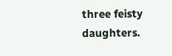three feisty daughters.